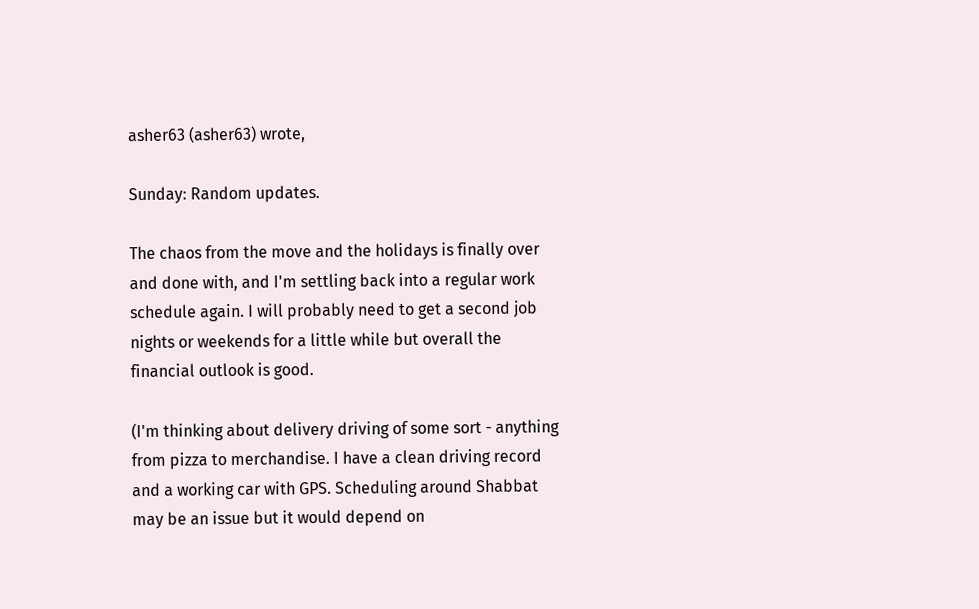asher63 (asher63) wrote,

Sunday: Random updates.

The chaos from the move and the holidays is finally over and done with, and I'm settling back into a regular work schedule again. I will probably need to get a second job nights or weekends for a little while but overall the financial outlook is good.

(I'm thinking about delivery driving of some sort - anything from pizza to merchandise. I have a clean driving record and a working car with GPS. Scheduling around Shabbat may be an issue but it would depend on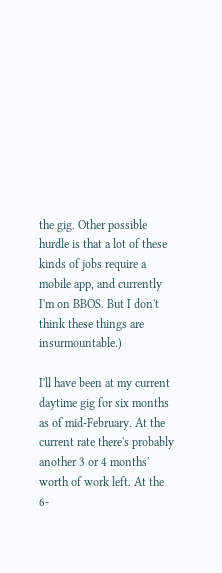the gig. Other possible hurdle is that a lot of these kinds of jobs require a mobile app, and currently I'm on BBOS. But I don't think these things are insurmountable.)

I'll have been at my current daytime gig for six months as of mid-February. At the current rate there's probably another 3 or 4 months' worth of work left. At the 6-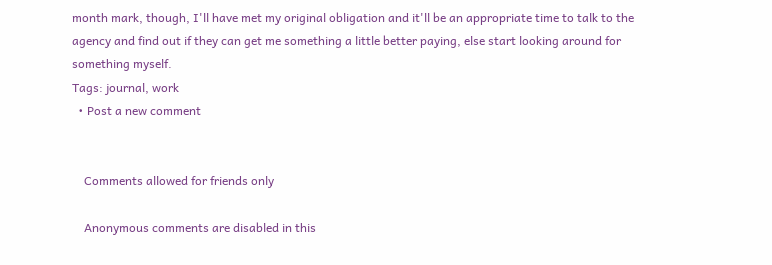month mark, though, I'll have met my original obligation and it'll be an appropriate time to talk to the agency and find out if they can get me something a little better paying, else start looking around for something myself.
Tags: journal, work
  • Post a new comment


    Comments allowed for friends only

    Anonymous comments are disabled in this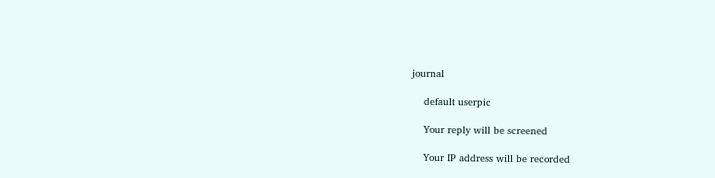journal

    default userpic

    Your reply will be screened

    Your IP address will be recorded